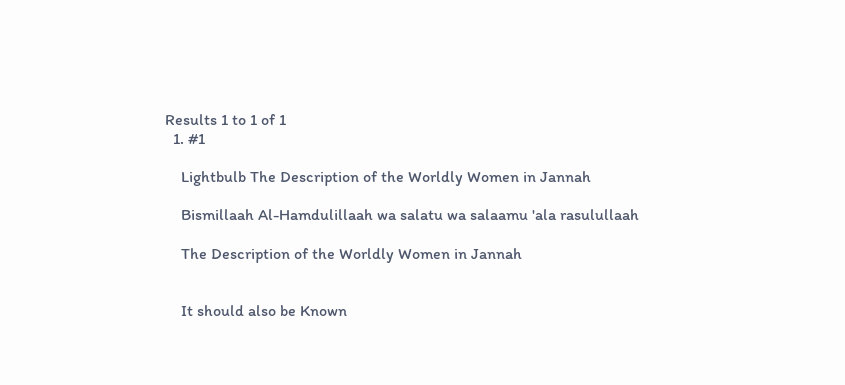Results 1 to 1 of 1
  1. #1

    Lightbulb The Description of the Worldly Women in Jannah

    Bismillaah Al-Hamdulillaah wa salatu wa salaamu 'ala rasulullaah

    The Description of the Worldly Women in Jannah


    It should also be Known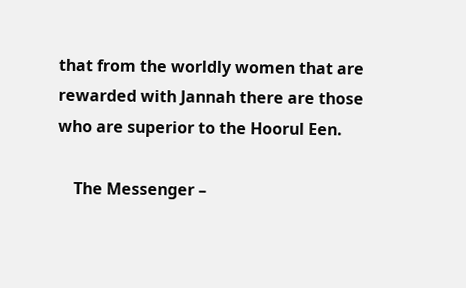that from the worldly women that are rewarded with Jannah there are those who are superior to the Hoorul Een.

    The Messenger –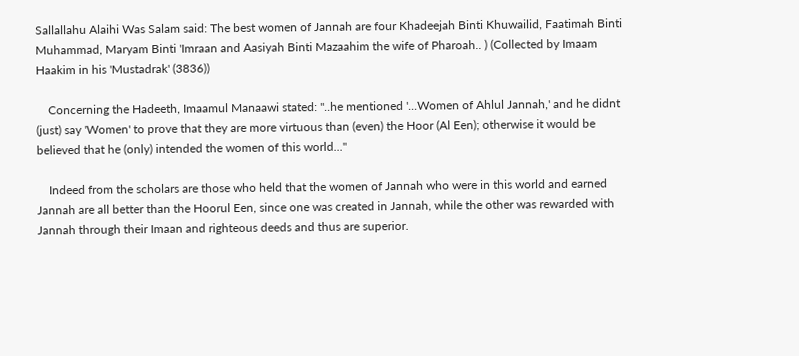Sallallahu Alaihi Was Salam said: The best women of Jannah are four Khadeejah Binti Khuwailid, Faatimah Binti Muhammad, Maryam Binti 'Imraan and Aasiyah Binti Mazaahim the wife of Pharoah.. ) (Collected by Imaam Haakim in his 'Mustadrak' (3836))

    Concerning the Hadeeth, Imaamul Manaawi stated: "..he mentioned '...Women of Ahlul Jannah,' and he didnt (just) say 'Women' to prove that they are more virtuous than (even) the Hoor (Al Een); otherwise it would be believed that he (only) intended the women of this world..."

    Indeed from the scholars are those who held that the women of Jannah who were in this world and earned Jannah are all better than the Hoorul Een, since one was created in Jannah, while the other was rewarded with Jannah through their Imaan and righteous deeds and thus are superior.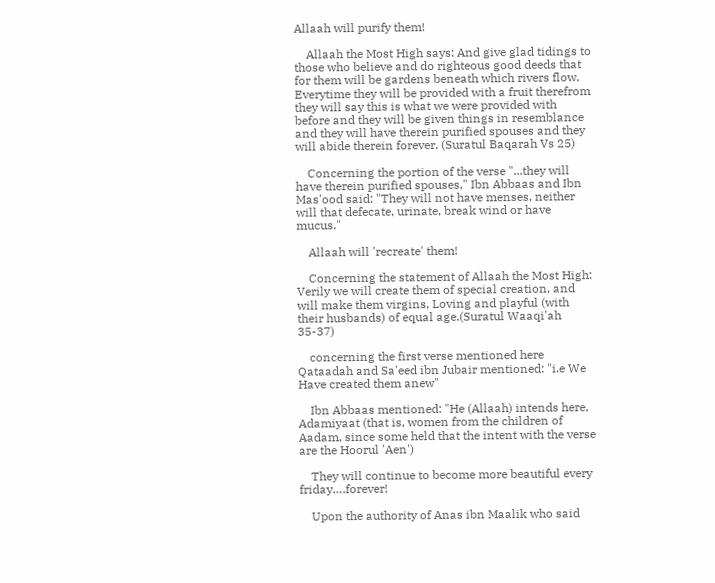Allaah will purify them!

    Allaah the Most High says: And give glad tidings to those who believe and do righteous good deeds that for them will be gardens beneath which rivers flow. Everytime they will be provided with a fruit therefrom they will say this is what we were provided with before and they will be given things in resemblance and they will have therein purified spouses and they will abide therein forever. (Suratul Baqarah Vs 25)

    Concerning the portion of the verse "...they will have therein purified spouses," Ibn Abbaas and Ibn Mas'ood said: "They will not have menses, neither will that defecate, urinate, break wind or have mucus."

    Allaah will 'recreate' them!

    Concerning the statement of Allaah the Most High: Verily we will create them of special creation, and will make them virgins, Loving and playful (with their husbands) of equal age.(Suratul Waaqi'ah 35-37)

    concerning the first verse mentioned here Qataadah and Sa'eed ibn Jubair mentioned: "i.e We Have created them anew"

    Ibn Abbaas mentioned: "He (Allaah) intends here, Adamiyaat (that is, women from the children of Aadam, since some held that the intent with the verse are the Hoorul 'Aen')

    They will continue to become more beautiful every friday….forever!

    Upon the authority of Anas ibn Maalik who said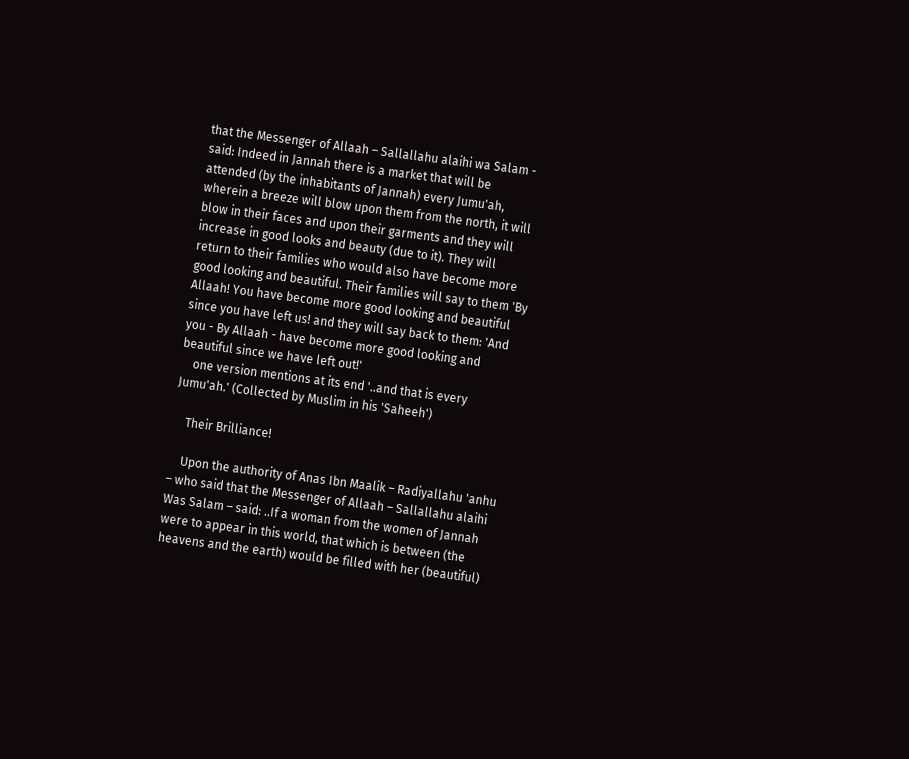that the Messenger of Allaah – Sallallahu alaihi wa Salam - said: Indeed in Jannah there is a market that will be attended (by the inhabitants of Jannah) every Jumu'ah, wherein a breeze will blow upon them from the north, it will blow in their faces and upon their garments and they will increase in good looks and beauty (due to it). They will return to their families who would also have become more good looking and beautiful. Their families will say to them 'By Allaah! You have become more good looking and beautiful since you have left us! and they will say back to them: 'And you - By Allaah - have become more good looking and beautiful since we have left out!'
    one version mentions at its end '..and that is every Jumu'ah.' (Collected by Muslim in his 'Saheeh')

    Their Brilliance!

    Upon the authority of Anas Ibn Maalik – Radiyallahu 'anhu – who said that the Messenger of Allaah – Sallallahu alaihi Was Salam – said: ..If a woman from the women of Jannah were to appear in this world, that which is between (the heavens and the earth) would be filled with her (beautiful)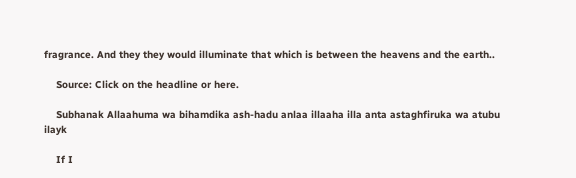fragrance. And they they would illuminate that which is between the heavens and the earth..

    Source: Click on the headline or here.

    Subhanak Allaahuma wa bihamdika ash-hadu anlaa illaaha illa anta astaghfiruka wa atubu ilayk

    If I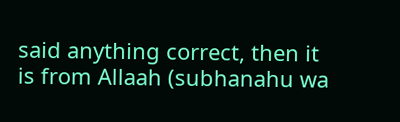said anything correct, then it is from Allaah (subhanahu wa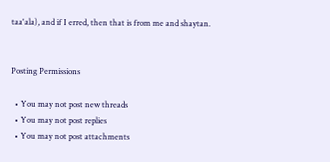taa'ala), and if I erred, then that is from me and shaytan.


Posting Permissions

  • You may not post new threads
  • You may not post replies
  • You may not post attachments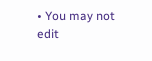• You may not edit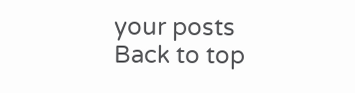your posts
Back to top